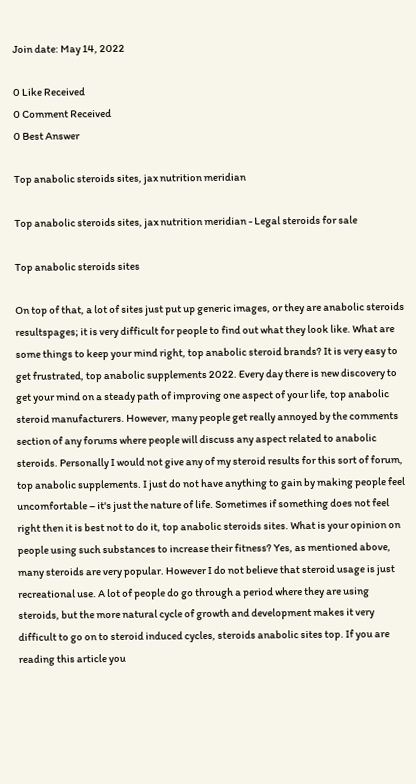Join date: May 14, 2022

0 Like Received
0 Comment Received
0 Best Answer

Top anabolic steroids sites, jax nutrition meridian

Top anabolic steroids sites, jax nutrition meridian - Legal steroids for sale

Top anabolic steroids sites

On top of that, a lot of sites just put up generic images, or they are anabolic steroids resultspages; it is very difficult for people to find out what they look like. What are some things to keep your mind right, top anabolic steroid brands? It is very easy to get frustrated, top anabolic supplements 2022. Every day there is new discovery to get your mind on a steady path of improving one aspect of your life, top anabolic steroid manufacturers. However, many people get really annoyed by the comments section of any forums where people will discuss any aspect related to anabolic steroids. Personally I would not give any of my steroid results for this sort of forum, top anabolic supplements. I just do not have anything to gain by making people feel uncomfortable – it's just the nature of life. Sometimes if something does not feel right then it is best not to do it, top anabolic steroids sites. What is your opinion on people using such substances to increase their fitness? Yes, as mentioned above, many steroids are very popular. However I do not believe that steroid usage is just recreational use. A lot of people do go through a period where they are using steroids, but the more natural cycle of growth and development makes it very difficult to go on to steroid induced cycles, steroids anabolic sites top. If you are reading this article you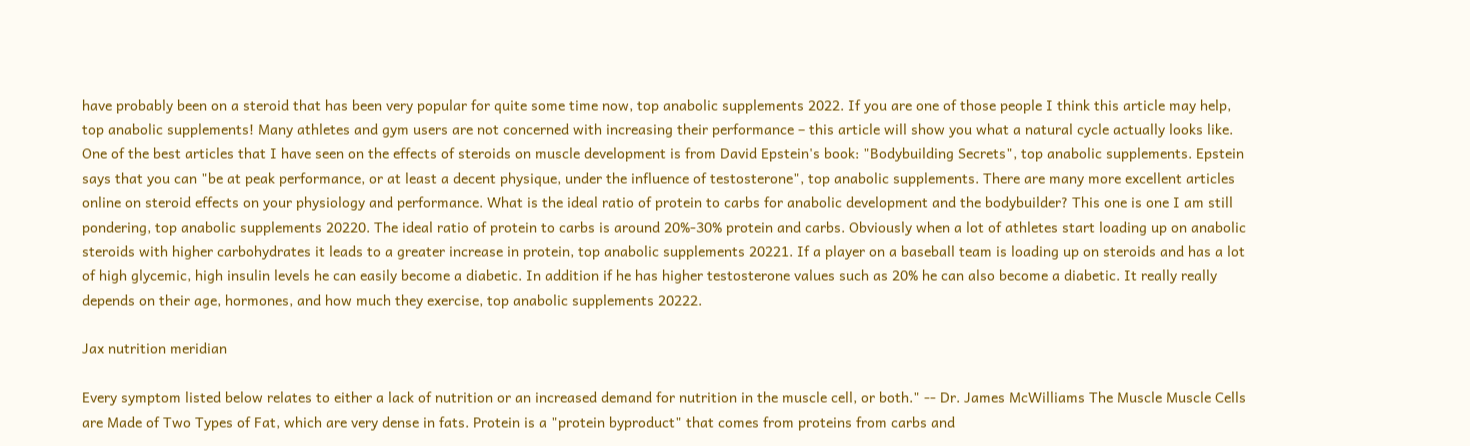have probably been on a steroid that has been very popular for quite some time now, top anabolic supplements 2022. If you are one of those people I think this article may help, top anabolic supplements! Many athletes and gym users are not concerned with increasing their performance – this article will show you what a natural cycle actually looks like. One of the best articles that I have seen on the effects of steroids on muscle development is from David Epstein's book: "Bodybuilding Secrets", top anabolic supplements. Epstein says that you can "be at peak performance, or at least a decent physique, under the influence of testosterone", top anabolic supplements. There are many more excellent articles online on steroid effects on your physiology and performance. What is the ideal ratio of protein to carbs for anabolic development and the bodybuilder? This one is one I am still pondering, top anabolic supplements 20220. The ideal ratio of protein to carbs is around 20%-30% protein and carbs. Obviously when a lot of athletes start loading up on anabolic steroids with higher carbohydrates it leads to a greater increase in protein, top anabolic supplements 20221. If a player on a baseball team is loading up on steroids and has a lot of high glycemic, high insulin levels he can easily become a diabetic. In addition if he has higher testosterone values such as 20% he can also become a diabetic. It really really depends on their age, hormones, and how much they exercise, top anabolic supplements 20222.

Jax nutrition meridian

Every symptom listed below relates to either a lack of nutrition or an increased demand for nutrition in the muscle cell, or both." -- Dr. James McWilliams The Muscle Muscle Cells are Made of Two Types of Fat, which are very dense in fats. Protein is a "protein byproduct" that comes from proteins from carbs and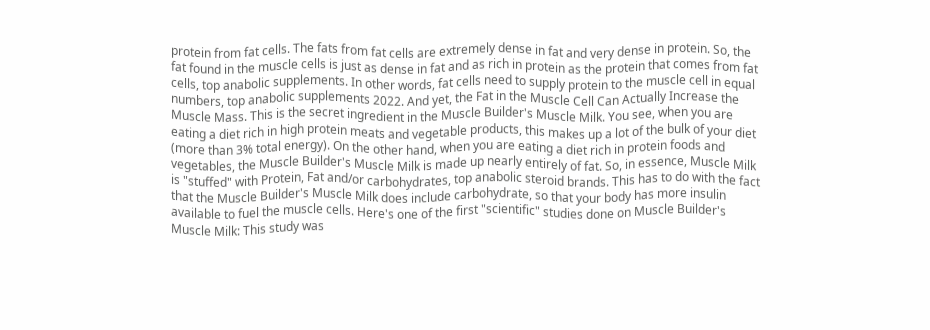protein from fat cells. The fats from fat cells are extremely dense in fat and very dense in protein. So, the fat found in the muscle cells is just as dense in fat and as rich in protein as the protein that comes from fat cells, top anabolic supplements. In other words, fat cells need to supply protein to the muscle cell in equal numbers, top anabolic supplements 2022. And yet, the Fat in the Muscle Cell Can Actually Increase the Muscle Mass. This is the secret ingredient in the Muscle Builder's Muscle Milk. You see, when you are eating a diet rich in high protein meats and vegetable products, this makes up a lot of the bulk of your diet (more than 3% total energy). On the other hand, when you are eating a diet rich in protein foods and vegetables, the Muscle Builder's Muscle Milk is made up nearly entirely of fat. So, in essence, Muscle Milk is "stuffed" with Protein, Fat and/or carbohydrates, top anabolic steroid brands. This has to do with the fact that the Muscle Builder's Muscle Milk does include carbohydrate, so that your body has more insulin available to fuel the muscle cells. Here's one of the first "scientific" studies done on Muscle Builder's Muscle Milk: This study was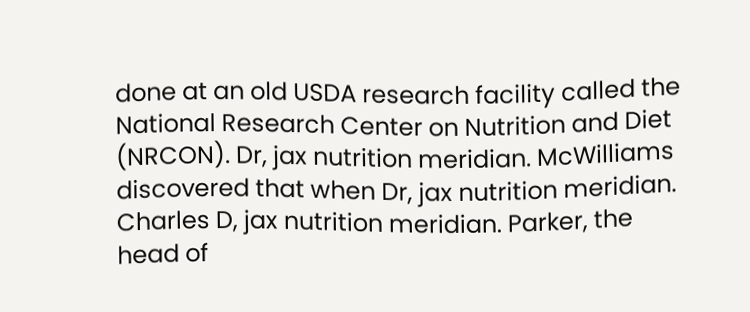done at an old USDA research facility called the National Research Center on Nutrition and Diet (NRCON). Dr, jax nutrition meridian. McWilliams discovered that when Dr, jax nutrition meridian. Charles D, jax nutrition meridian. Parker, the head of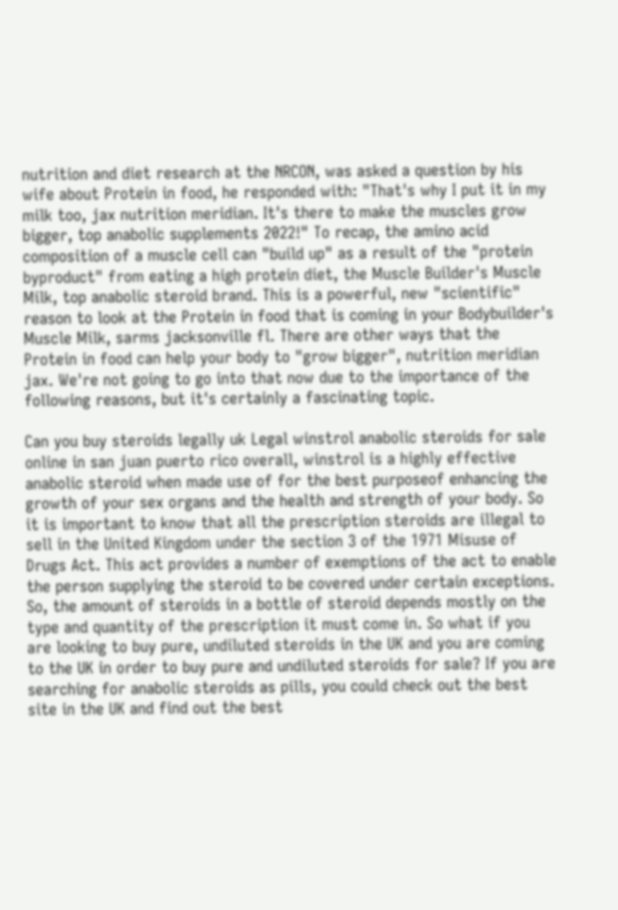nutrition and diet research at the NRCON, was asked a question by his wife about Protein in food, he responded with: "That's why I put it in my milk too, jax nutrition meridian. It's there to make the muscles grow bigger, top anabolic supplements 2022!" To recap, the amino acid composition of a muscle cell can "build up" as a result of the "protein byproduct" from eating a high protein diet, the Muscle Builder's Muscle Milk, top anabolic steroid brand. This is a powerful, new "scientific" reason to look at the Protein in food that is coming in your Bodybuilder's Muscle Milk, sarms jacksonville fl. There are other ways that the Protein in food can help your body to "grow bigger", nutrition meridian jax. We're not going to go into that now due to the importance of the following reasons, but it's certainly a fascinating topic.

Can you buy steroids legally uk Legal winstrol anabolic steroids for sale online in san juan puerto rico overall, winstrol is a highly effective anabolic steroid when made use of for the best purposeof enhancing the growth of your sex organs and the health and strength of your body. So it is important to know that all the prescription steroids are illegal to sell in the United Kingdom under the section 3 of the 1971 Misuse of Drugs Act. This act provides a number of exemptions of the act to enable the person supplying the steroid to be covered under certain exceptions. So, the amount of steroids in a bottle of steroid depends mostly on the type and quantity of the prescription it must come in. So what if you are looking to buy pure, undiluted steroids in the UK and you are coming to the UK in order to buy pure and undiluted steroids for sale? If you are searching for anabolic steroids as pills, you could check out the best site in the UK and find out the best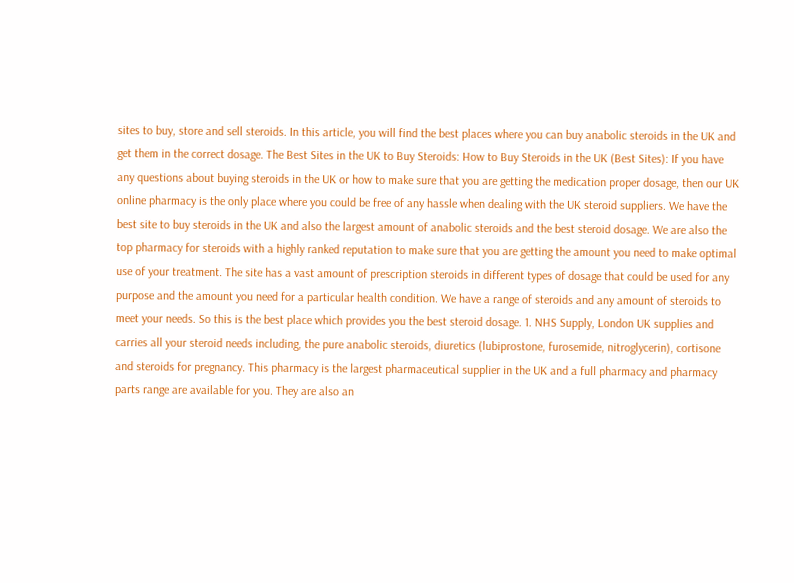sites to buy, store and sell steroids. In this article, you will find the best places where you can buy anabolic steroids in the UK and get them in the correct dosage. The Best Sites in the UK to Buy Steroids: How to Buy Steroids in the UK (Best Sites): If you have any questions about buying steroids in the UK or how to make sure that you are getting the medication proper dosage, then our UK online pharmacy is the only place where you could be free of any hassle when dealing with the UK steroid suppliers. We have the best site to buy steroids in the UK and also the largest amount of anabolic steroids and the best steroid dosage. We are also the top pharmacy for steroids with a highly ranked reputation to make sure that you are getting the amount you need to make optimal use of your treatment. The site has a vast amount of prescription steroids in different types of dosage that could be used for any purpose and the amount you need for a particular health condition. We have a range of steroids and any amount of steroids to meet your needs. So this is the best place which provides you the best steroid dosage. 1. NHS Supply, London UK supplies and carries all your steroid needs including, the pure anabolic steroids, diuretics (lubiprostone, furosemide, nitroglycerin), cortisone and steroids for pregnancy. This pharmacy is the largest pharmaceutical supplier in the UK and a full pharmacy and pharmacy parts range are available for you. They are also an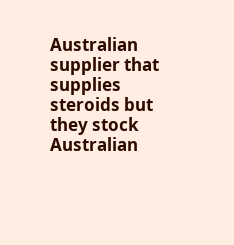Australian supplier that supplies steroids but they stock Australian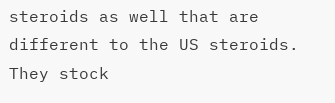steroids as well that are different to the US steroids. They stock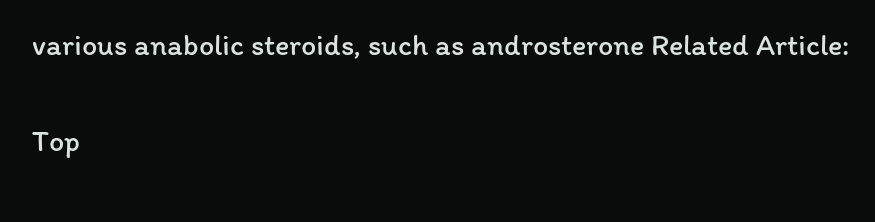various anabolic steroids, such as androsterone Related Article:

Top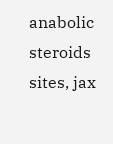anabolic steroids sites, jax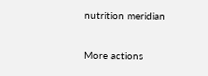nutrition meridian

More actions